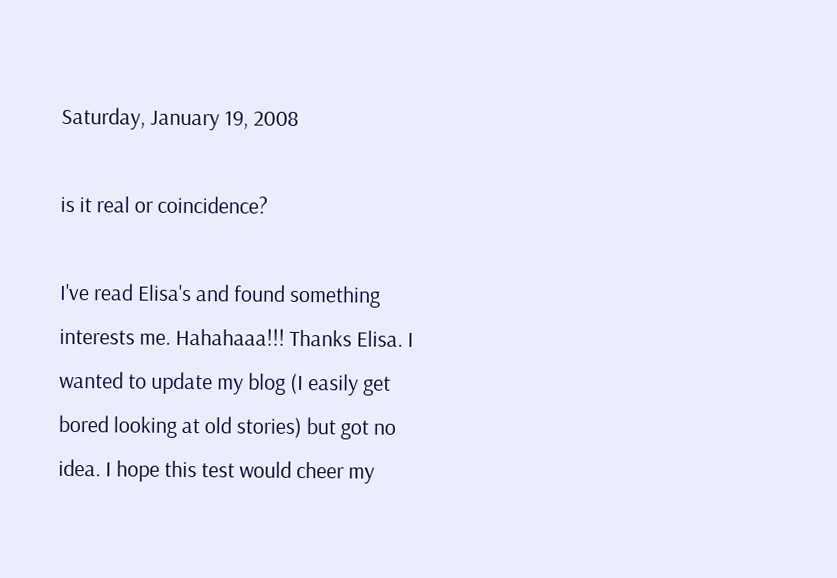Saturday, January 19, 2008

is it real or coincidence?

I've read Elisa's and found something interests me. Hahahaaa!!! Thanks Elisa. I wanted to update my blog (I easily get bored looking at old stories) but got no idea. I hope this test would cheer my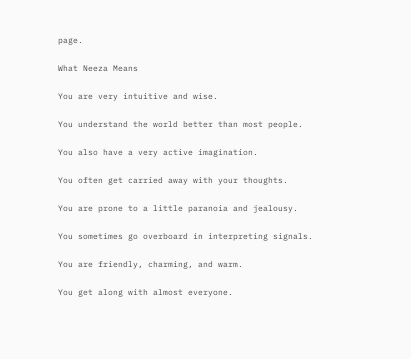page.

What Neeza Means

You are very intuitive and wise.

You understand the world better than most people.

You also have a very active imagination.

You often get carried away with your thoughts.

You are prone to a little paranoia and jealousy.

You sometimes go overboard in interpreting signals.

You are friendly, charming, and warm.

You get along with almost everyone.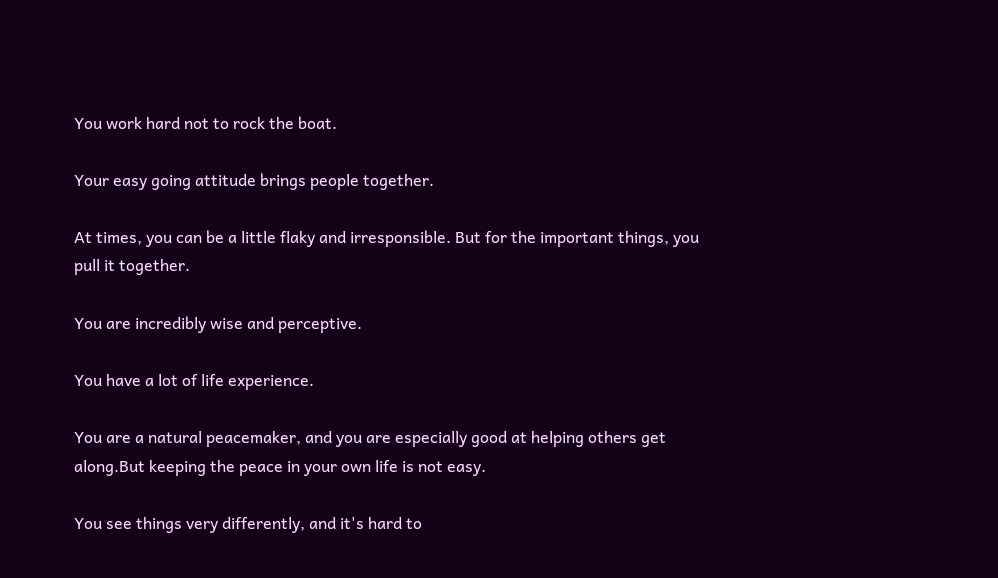You work hard not to rock the boat.

Your easy going attitude brings people together.

At times, you can be a little flaky and irresponsible. But for the important things, you pull it together.

You are incredibly wise and perceptive.

You have a lot of life experience.

You are a natural peacemaker, and you are especially good at helping others get along.But keeping the peace in your own life is not easy.

You see things very differently, and it's hard to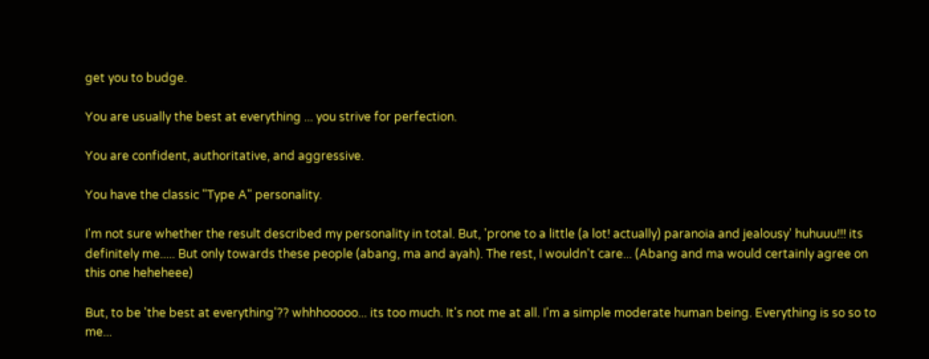get you to budge.

You are usually the best at everything ... you strive for perfection.

You are confident, authoritative, and aggressive.

You have the classic "Type A" personality.

I'm not sure whether the result described my personality in total. But, 'prone to a little (a lot! actually) paranoia and jealousy' huhuuu!!! its definitely me..... But only towards these people (abang, ma and ayah). The rest, I wouldn't care... (Abang and ma would certainly agree on this one heheheee)

But, to be 'the best at everything'?? whhhooooo... its too much. It's not me at all. I'm a simple moderate human being. Everything is so so to me...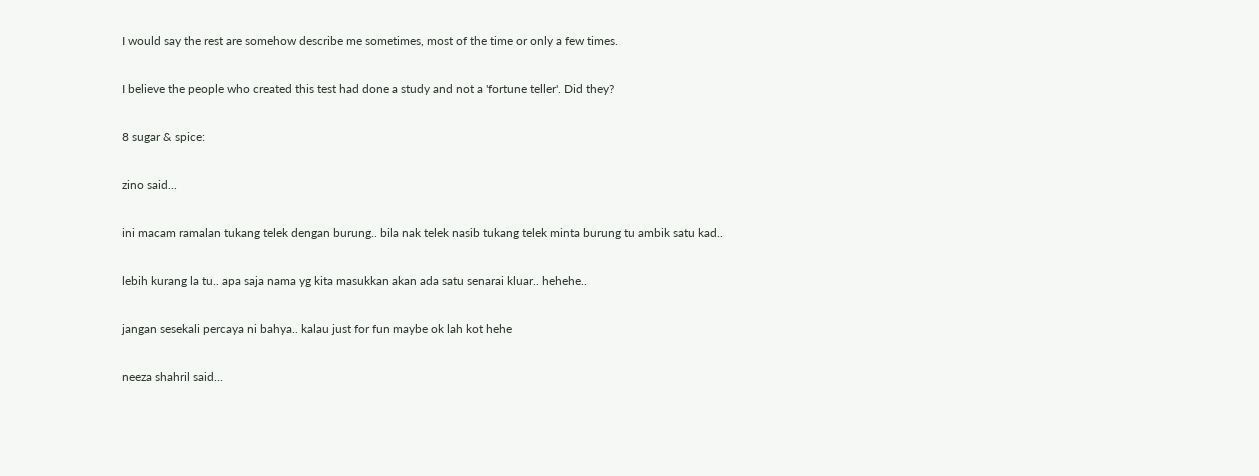I would say the rest are somehow describe me sometimes, most of the time or only a few times.

I believe the people who created this test had done a study and not a 'fortune teller'. Did they?

8 sugar & spice:

zino said...

ini macam ramalan tukang telek dengan burung.. bila nak telek nasib tukang telek minta burung tu ambik satu kad..

lebih kurang la tu.. apa saja nama yg kita masukkan akan ada satu senarai kluar.. hehehe..

jangan sesekali percaya ni bahya.. kalau just for fun maybe ok lah kot hehe

neeza shahril said...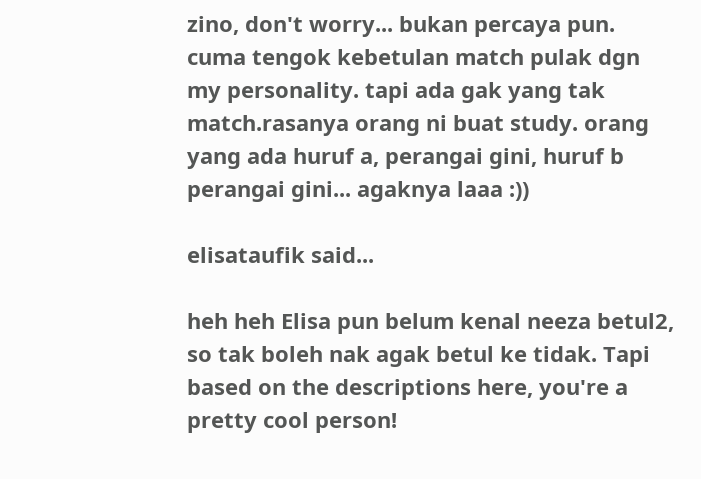zino, don't worry... bukan percaya pun. cuma tengok kebetulan match pulak dgn my personality. tapi ada gak yang tak match.rasanya orang ni buat study. orang yang ada huruf a, perangai gini, huruf b perangai gini... agaknya laaa :))

elisataufik said...

heh heh Elisa pun belum kenal neeza betul2, so tak boleh nak agak betul ke tidak. Tapi based on the descriptions here, you're a pretty cool person!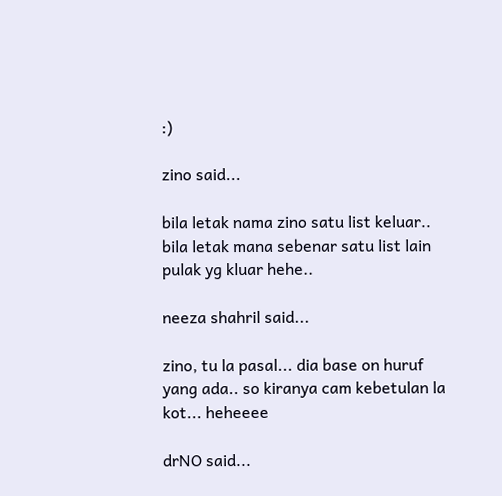:)

zino said...

bila letak nama zino satu list keluar.. bila letak mana sebenar satu list lain pulak yg kluar hehe..

neeza shahril said...

zino, tu la pasal... dia base on huruf yang ada.. so kiranya cam kebetulan la kot... heheeee

drNO said...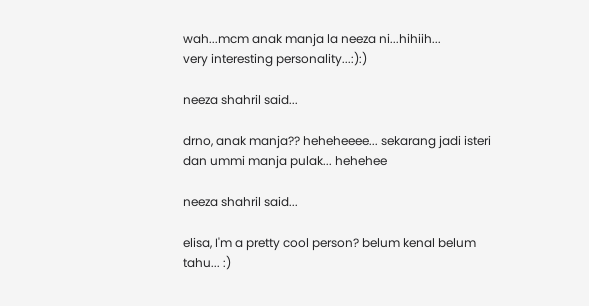wah...mcm anak manja la neeza ni...hihiih...
very interesting personality...:):)

neeza shahril said...

drno, anak manja?? heheheeee... sekarang jadi isteri dan ummi manja pulak... hehehee

neeza shahril said...

elisa, I'm a pretty cool person? belum kenal belum tahu... :)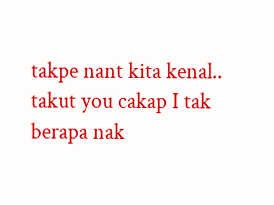takpe nant kita kenal.. takut you cakap I tak berapa nak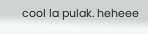cool la pulak. heheee